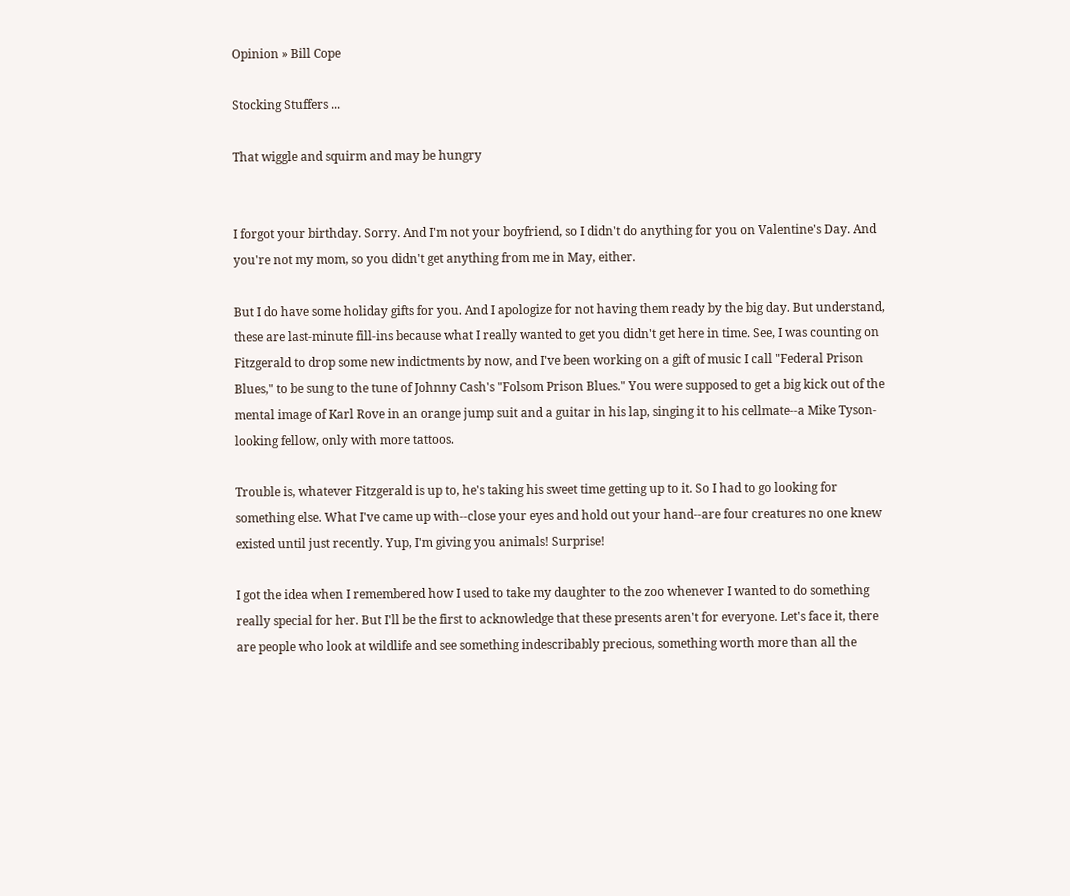Opinion » Bill Cope

Stocking Stuffers ...

That wiggle and squirm and may be hungry


I forgot your birthday. Sorry. And I'm not your boyfriend, so I didn't do anything for you on Valentine's Day. And you're not my mom, so you didn't get anything from me in May, either.

But I do have some holiday gifts for you. And I apologize for not having them ready by the big day. But understand, these are last-minute fill-ins because what I really wanted to get you didn't get here in time. See, I was counting on Fitzgerald to drop some new indictments by now, and I've been working on a gift of music I call "Federal Prison Blues," to be sung to the tune of Johnny Cash's "Folsom Prison Blues." You were supposed to get a big kick out of the mental image of Karl Rove in an orange jump suit and a guitar in his lap, singing it to his cellmate--a Mike Tyson-looking fellow, only with more tattoos.

Trouble is, whatever Fitzgerald is up to, he's taking his sweet time getting up to it. So I had to go looking for something else. What I've came up with--close your eyes and hold out your hand--are four creatures no one knew existed until just recently. Yup, I'm giving you animals! Surprise!

I got the idea when I remembered how I used to take my daughter to the zoo whenever I wanted to do something really special for her. But I'll be the first to acknowledge that these presents aren't for everyone. Let's face it, there are people who look at wildlife and see something indescribably precious, something worth more than all the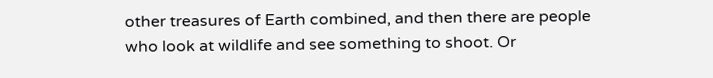other treasures of Earth combined, and then there are people who look at wildlife and see something to shoot. Or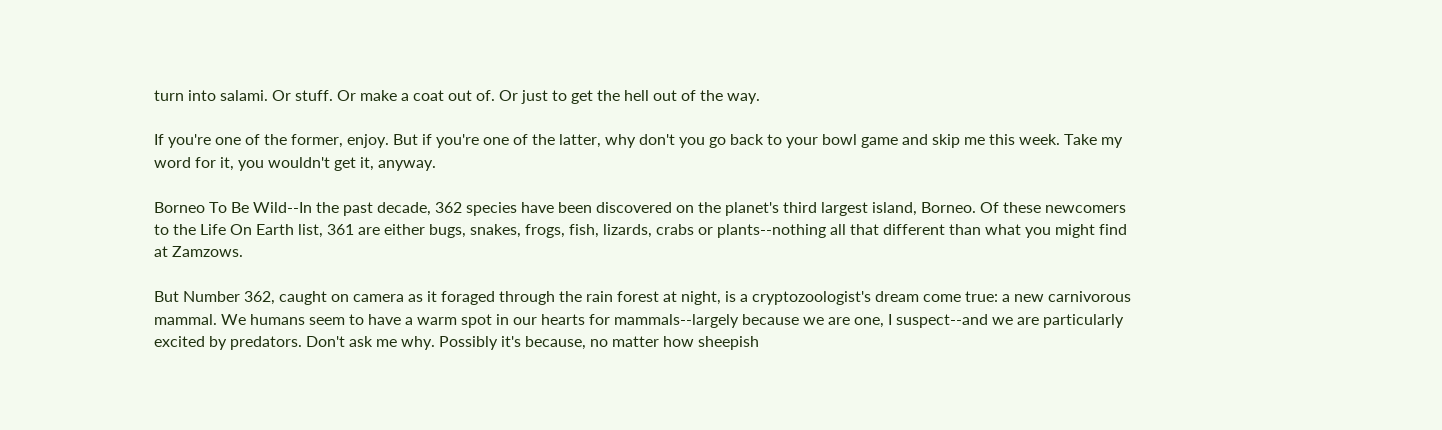turn into salami. Or stuff. Or make a coat out of. Or just to get the hell out of the way.

If you're one of the former, enjoy. But if you're one of the latter, why don't you go back to your bowl game and skip me this week. Take my word for it, you wouldn't get it, anyway.

Borneo To Be Wild--In the past decade, 362 species have been discovered on the planet's third largest island, Borneo. Of these newcomers to the Life On Earth list, 361 are either bugs, snakes, frogs, fish, lizards, crabs or plants--nothing all that different than what you might find at Zamzows.

But Number 362, caught on camera as it foraged through the rain forest at night, is a cryptozoologist's dream come true: a new carnivorous mammal. We humans seem to have a warm spot in our hearts for mammals--largely because we are one, I suspect--and we are particularly excited by predators. Don't ask me why. Possibly it's because, no matter how sheepish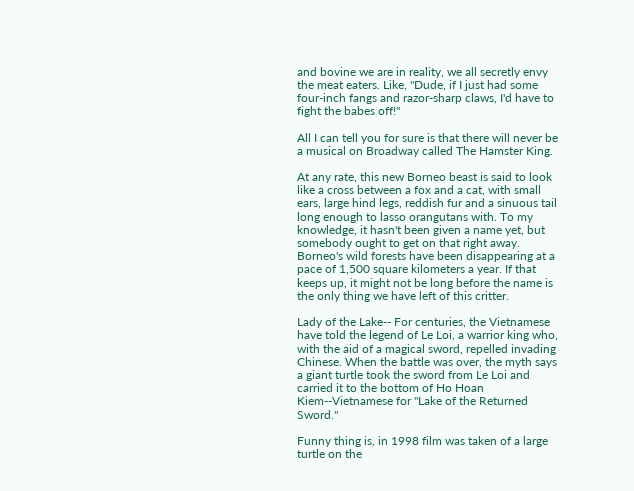and bovine we are in reality, we all secretly envy the meat eaters. Like, "Dude, if I just had some four-inch fangs and razor-sharp claws, I'd have to fight the babes off!"

All I can tell you for sure is that there will never be a musical on Broadway called The Hamster King.

At any rate, this new Borneo beast is said to look like a cross between a fox and a cat, with small ears, large hind legs, reddish fur and a sinuous tail long enough to lasso orangutans with. To my knowledge, it hasn't been given a name yet, but somebody ought to get on that right away. Borneo's wild forests have been disappearing at a pace of 1,500 square kilometers a year. If that keeps up, it might not be long before the name is the only thing we have left of this critter.

Lady of the Lake-- For centuries, the Vietnamese have told the legend of Le Loi, a warrior king who, with the aid of a magical sword, repelled invading Chinese. When the battle was over, the myth says a giant turtle took the sword from Le Loi and carried it to the bottom of Ho Hoan Kiem--Vietnamese for "Lake of the Returned Sword."

Funny thing is, in 1998 film was taken of a large turtle on the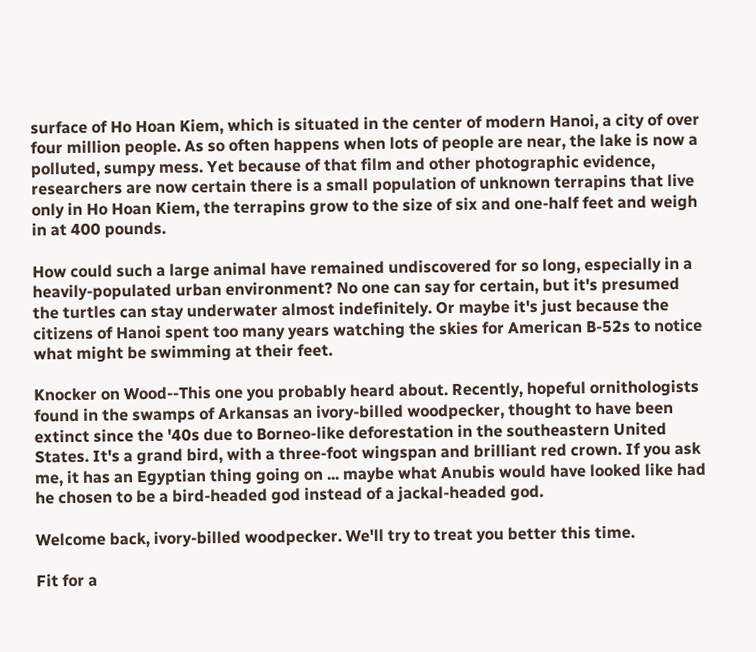surface of Ho Hoan Kiem, which is situated in the center of modern Hanoi, a city of over four million people. As so often happens when lots of people are near, the lake is now a polluted, sumpy mess. Yet because of that film and other photographic evidence, researchers are now certain there is a small population of unknown terrapins that live only in Ho Hoan Kiem, the terrapins grow to the size of six and one-half feet and weigh in at 400 pounds.

How could such a large animal have remained undiscovered for so long, especially in a heavily-populated urban environment? No one can say for certain, but it's presumed the turtles can stay underwater almost indefinitely. Or maybe it's just because the citizens of Hanoi spent too many years watching the skies for American B-52s to notice what might be swimming at their feet.

Knocker on Wood--This one you probably heard about. Recently, hopeful ornithologists found in the swamps of Arkansas an ivory-billed woodpecker, thought to have been extinct since the '40s due to Borneo-like deforestation in the southeastern United States. It's a grand bird, with a three-foot wingspan and brilliant red crown. If you ask me, it has an Egyptian thing going on ... maybe what Anubis would have looked like had he chosen to be a bird-headed god instead of a jackal-headed god.

Welcome back, ivory-billed woodpecker. We'll try to treat you better this time.

Fit for a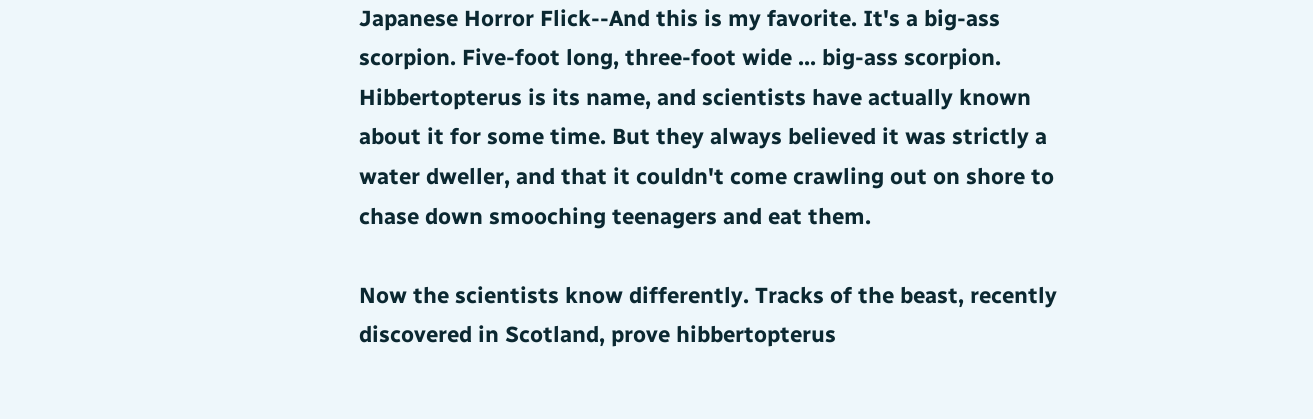Japanese Horror Flick--And this is my favorite. It's a big-ass scorpion. Five-foot long, three-foot wide ... big-ass scorpion. Hibbertopterus is its name, and scientists have actually known about it for some time. But they always believed it was strictly a water dweller, and that it couldn't come crawling out on shore to chase down smooching teenagers and eat them.

Now the scientists know differently. Tracks of the beast, recently discovered in Scotland, prove hibbertopterus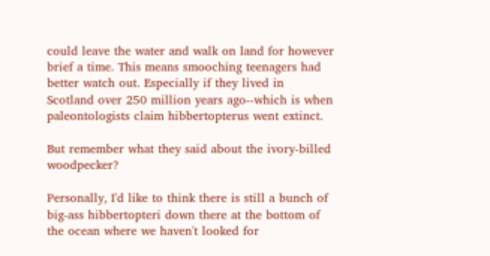could leave the water and walk on land for however brief a time. This means smooching teenagers had better watch out. Especially if they lived in Scotland over 250 million years ago--which is when paleontologists claim hibbertopterus went extinct.

But remember what they said about the ivory-billed woodpecker?

Personally, I'd like to think there is still a bunch of big-ass hibbertopteri down there at the bottom of the ocean where we haven't looked for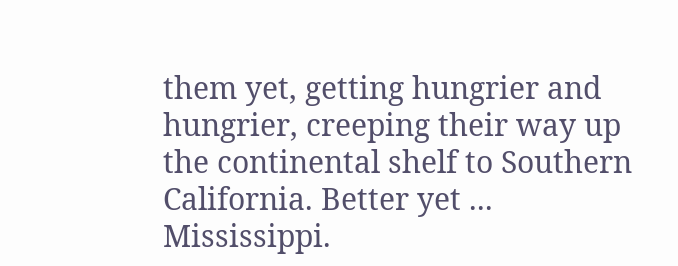them yet, getting hungrier and hungrier, creeping their way up the continental shelf to Southern California. Better yet ... Mississippi.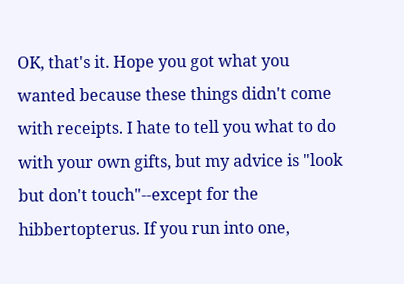OK, that's it. Hope you got what you wanted because these things didn't come with receipts. I hate to tell you what to do with your own gifts, but my advice is "look but don't touch"--except for the hibbertopterus. If you run into one,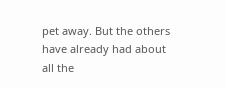pet away. But the others have already had about all the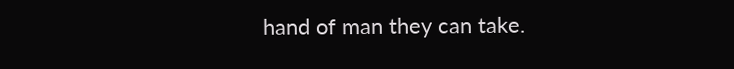hand of man they can take.